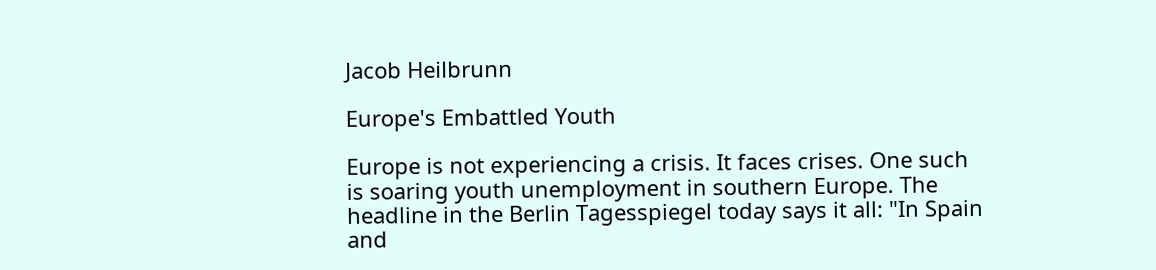Jacob Heilbrunn

Europe's Embattled Youth

Europe is not experiencing a crisis. It faces crises. One such is soaring youth unemployment in southern Europe. The headline in the Berlin Tagesspiegel today says it all: "In Spain and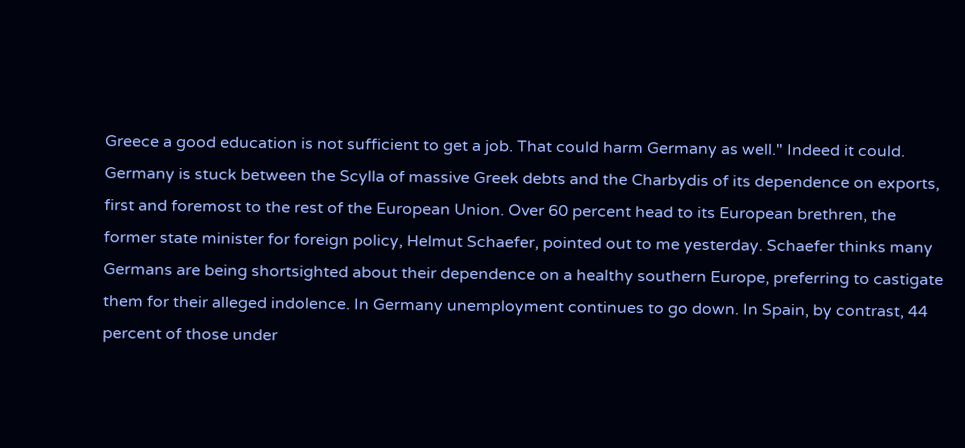Greece a good education is not sufficient to get a job. That could harm Germany as well." Indeed it could. Germany is stuck between the Scylla of massive Greek debts and the Charbydis of its dependence on exports, first and foremost to the rest of the European Union. Over 60 percent head to its European brethren, the former state minister for foreign policy, Helmut Schaefer, pointed out to me yesterday. Schaefer thinks many Germans are being shortsighted about their dependence on a healthy southern Europe, preferring to castigate them for their alleged indolence. In Germany unemployment continues to go down. In Spain, by contrast, 44 percent of those under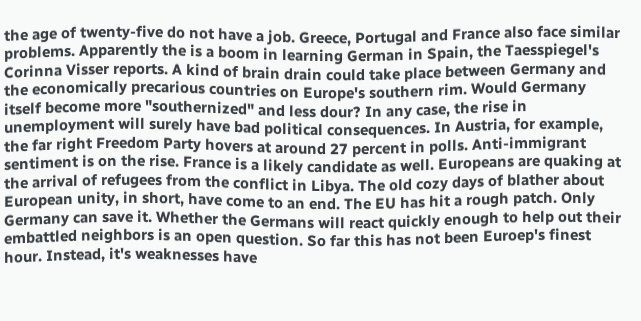the age of twenty-five do not have a job. Greece, Portugal and France also face similar problems. Apparently the is a boom in learning German in Spain, the Taesspiegel's Corinna Visser reports. A kind of brain drain could take place between Germany and the economically precarious countries on Europe's southern rim. Would Germany itself become more "southernized" and less dour? In any case, the rise in unemployment will surely have bad political consequences. In Austria, for example, the far right Freedom Party hovers at around 27 percent in polls. Anti-immigrant sentiment is on the rise. France is a likely candidate as well. Europeans are quaking at the arrival of refugees from the conflict in Libya. The old cozy days of blather about European unity, in short, have come to an end. The EU has hit a rough patch. Only Germany can save it. Whether the Germans will react quickly enough to help out their embattled neighbors is an open question. So far this has not been Euroep's finest hour. Instead, it's weaknesses have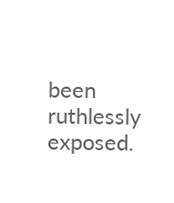been ruthlessly exposed.